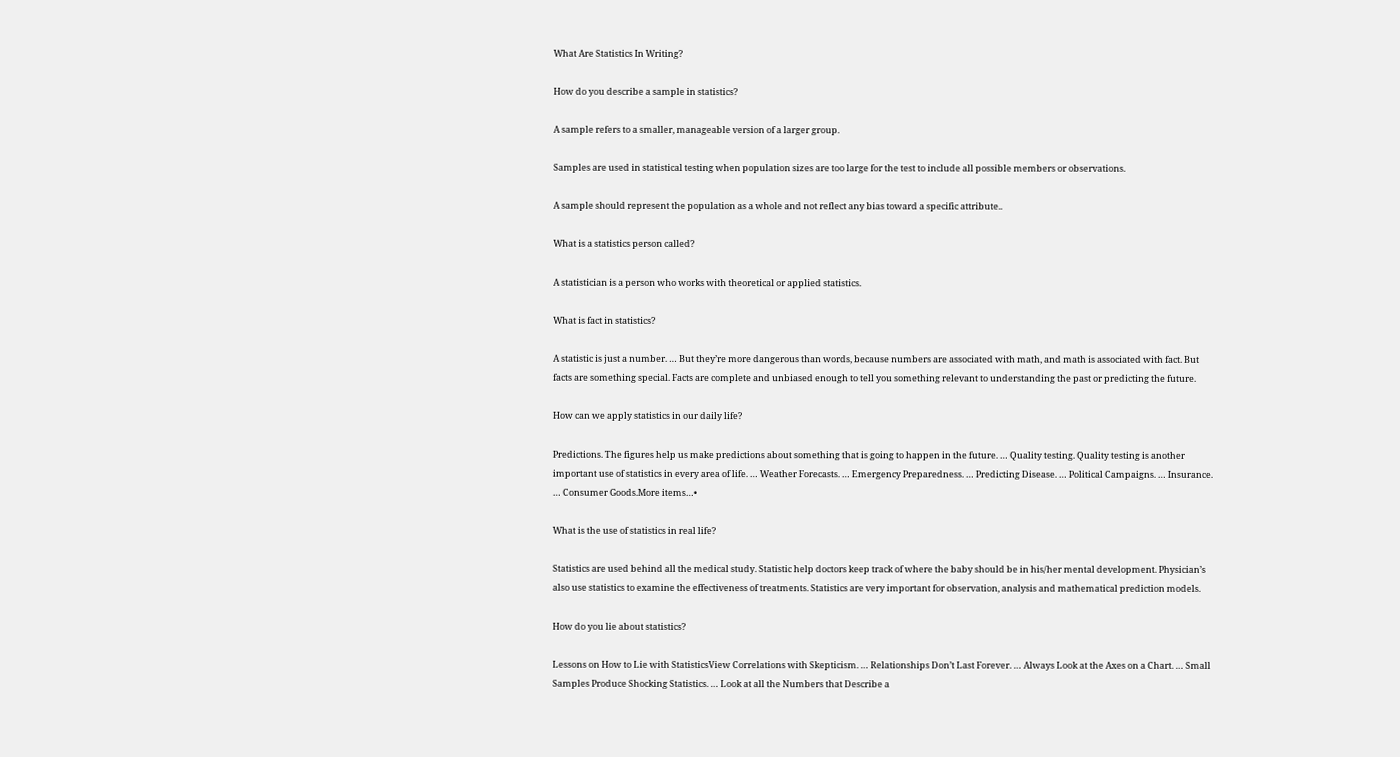What Are Statistics In Writing?

How do you describe a sample in statistics?

A sample refers to a smaller, manageable version of a larger group.

Samples are used in statistical testing when population sizes are too large for the test to include all possible members or observations.

A sample should represent the population as a whole and not reflect any bias toward a specific attribute..

What is a statistics person called?

A statistician is a person who works with theoretical or applied statistics.

What is fact in statistics?

A statistic is just a number. … But they’re more dangerous than words, because numbers are associated with math, and math is associated with fact. But facts are something special. Facts are complete and unbiased enough to tell you something relevant to understanding the past or predicting the future.

How can we apply statistics in our daily life?

Predictions. The figures help us make predictions about something that is going to happen in the future. … Quality testing. Quality testing is another important use of statistics in every area of life. … Weather Forecasts. … Emergency Preparedness. … Predicting Disease. … Political Campaigns. … Insurance. … Consumer Goods.More items…•

What is the use of statistics in real life?

Statistics are used behind all the medical study. Statistic help doctors keep track of where the baby should be in his/her mental development. Physician’s also use statistics to examine the effectiveness of treatments. Statistics are very important for observation, analysis and mathematical prediction models.

How do you lie about statistics?

Lessons on How to Lie with StatisticsView Correlations with Skepticism. … Relationships Don’t Last Forever. … Always Look at the Axes on a Chart. … Small Samples Produce Shocking Statistics. … Look at all the Numbers that Describe a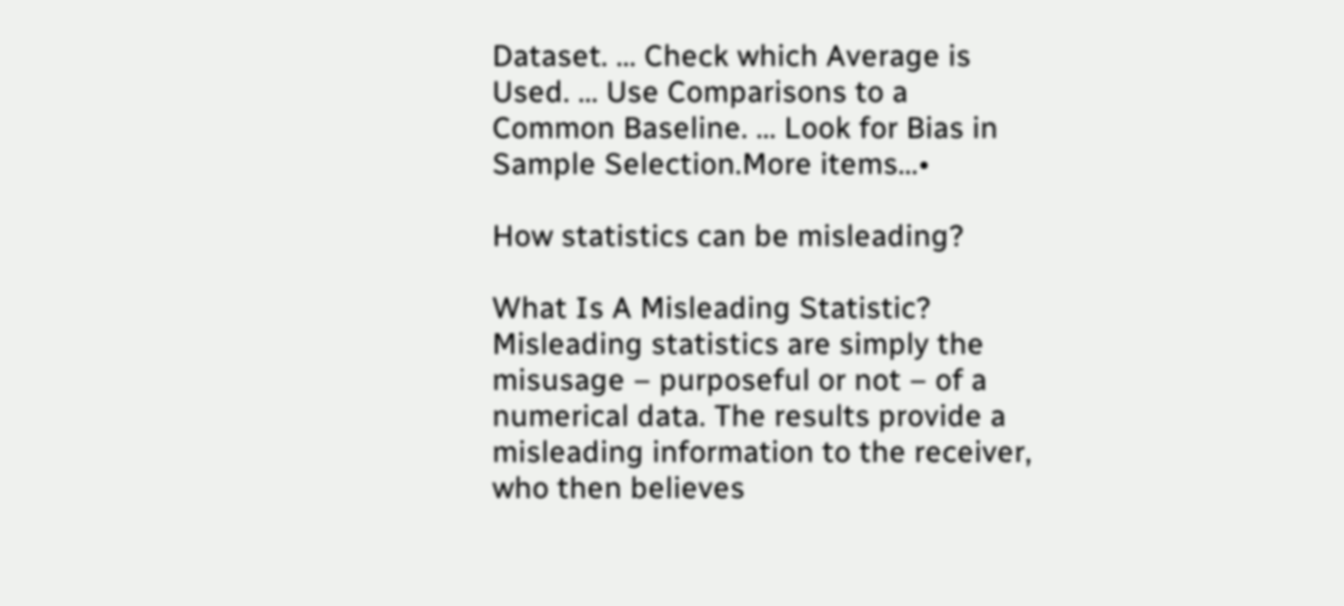Dataset. … Check which Average is Used. … Use Comparisons to a Common Baseline. … Look for Bias in Sample Selection.More items…•

How statistics can be misleading?

What Is A Misleading Statistic? Misleading statistics are simply the misusage – purposeful or not – of a numerical data. The results provide a misleading information to the receiver, who then believes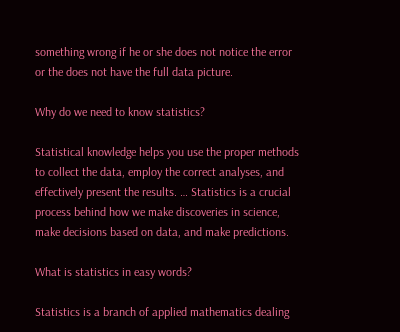something wrong if he or she does not notice the error or the does not have the full data picture.

Why do we need to know statistics?

Statistical knowledge helps you use the proper methods to collect the data, employ the correct analyses, and effectively present the results. … Statistics is a crucial process behind how we make discoveries in science, make decisions based on data, and make predictions.

What is statistics in easy words?

Statistics is a branch of applied mathematics dealing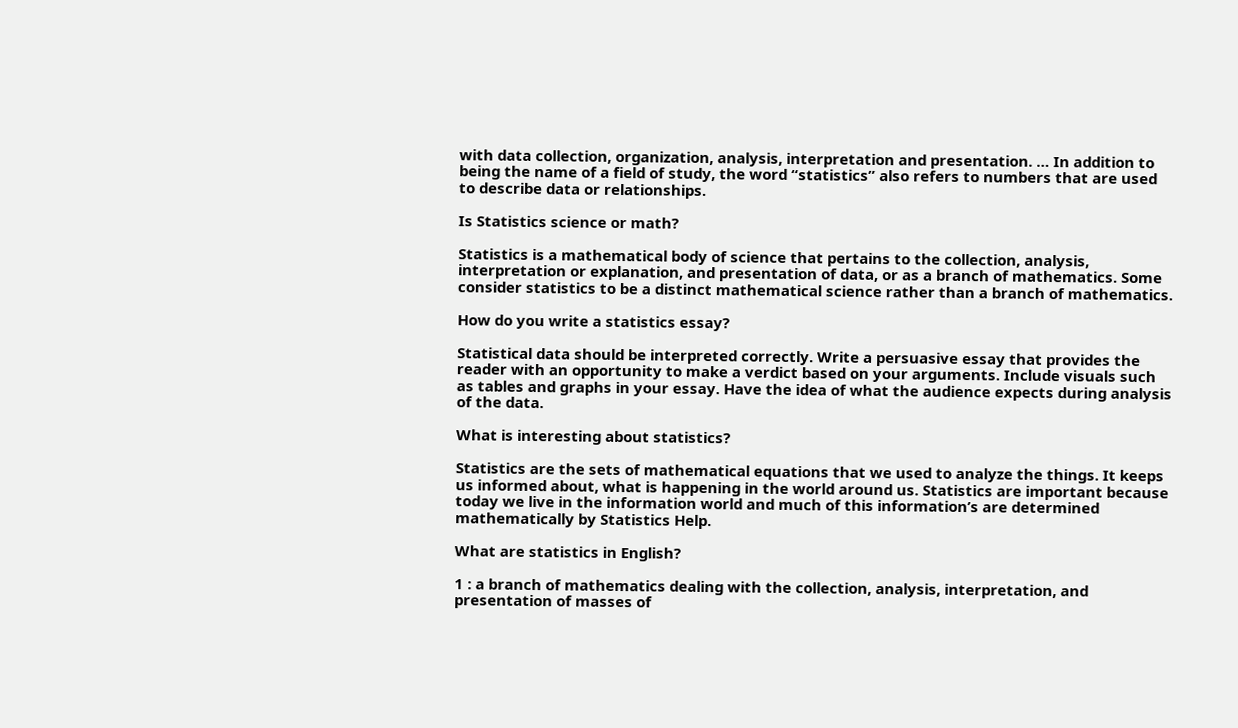with data collection, organization, analysis, interpretation and presentation. … In addition to being the name of a field of study, the word “statistics” also refers to numbers that are used to describe data or relationships.

Is Statistics science or math?

Statistics is a mathematical body of science that pertains to the collection, analysis, interpretation or explanation, and presentation of data, or as a branch of mathematics. Some consider statistics to be a distinct mathematical science rather than a branch of mathematics.

How do you write a statistics essay?

Statistical data should be interpreted correctly. Write a persuasive essay that provides the reader with an opportunity to make a verdict based on your arguments. Include visuals such as tables and graphs in your essay. Have the idea of what the audience expects during analysis of the data.

What is interesting about statistics?

Statistics are the sets of mathematical equations that we used to analyze the things. It keeps us informed about, what is happening in the world around us. Statistics are important because today we live in the information world and much of this information’s are determined mathematically by Statistics Help.

What are statistics in English?

1 : a branch of mathematics dealing with the collection, analysis, interpretation, and presentation of masses of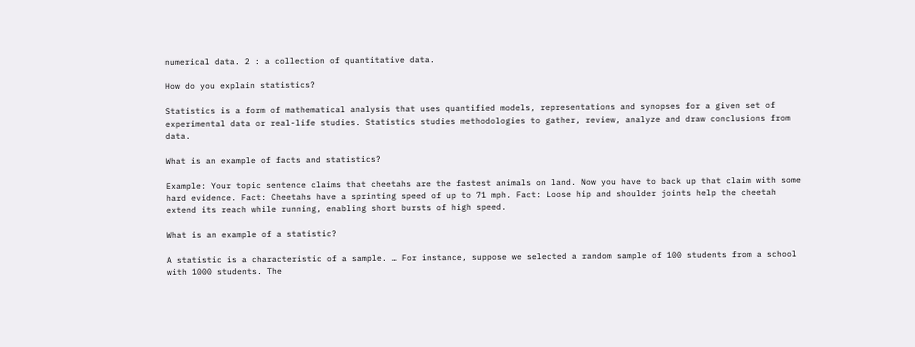numerical data. 2 : a collection of quantitative data.

How do you explain statistics?

Statistics is a form of mathematical analysis that uses quantified models, representations and synopses for a given set of experimental data or real-life studies. Statistics studies methodologies to gather, review, analyze and draw conclusions from data.

What is an example of facts and statistics?

Example: Your topic sentence claims that cheetahs are the fastest animals on land. Now you have to back up that claim with some hard evidence. Fact: Cheetahs have a sprinting speed of up to 71 mph. Fact: Loose hip and shoulder joints help the cheetah extend its reach while running, enabling short bursts of high speed.

What is an example of a statistic?

A statistic is a characteristic of a sample. … For instance, suppose we selected a random sample of 100 students from a school with 1000 students. The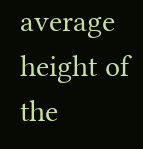average height of the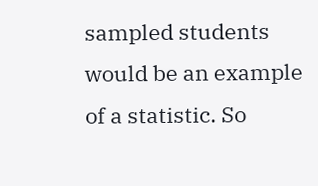sampled students would be an example of a statistic. So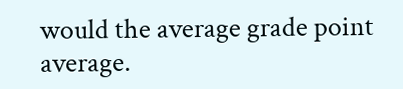would the average grade point average.